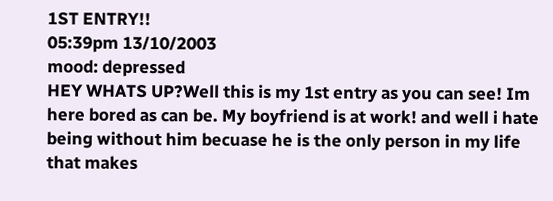1ST ENTRY!!
05:39pm 13/10/2003
mood: depressed
HEY WHATS UP?Well this is my 1st entry as you can see! Im here bored as can be. My boyfriend is at work! and well i hate being without him becuase he is the only person in my life that makes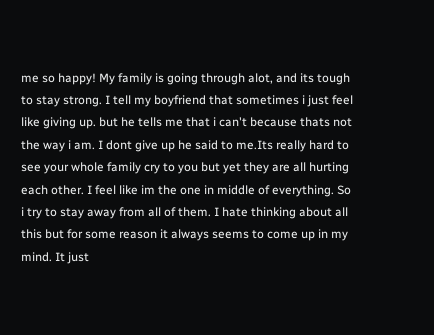me so happy! My family is going through alot, and its tough to stay strong. I tell my boyfriend that sometimes i just feel like giving up. but he tells me that i can't because thats not the way i am. I dont give up he said to me.Its really hard to see your whole family cry to you but yet they are all hurting each other. I feel like im the one in middle of everything. So i try to stay away from all of them. I hate thinking about all this but for some reason it always seems to come up in my mind. It just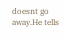doesnt go away.He tells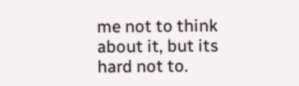me not to think about it, but its hard not to.